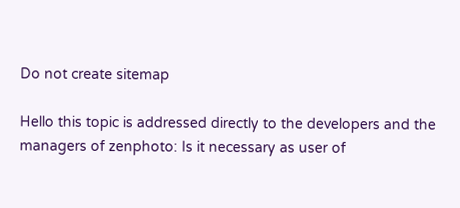Do not create sitemap

Hello this topic is addressed directly to the developers and the managers of zenphoto: Is it necessary as user of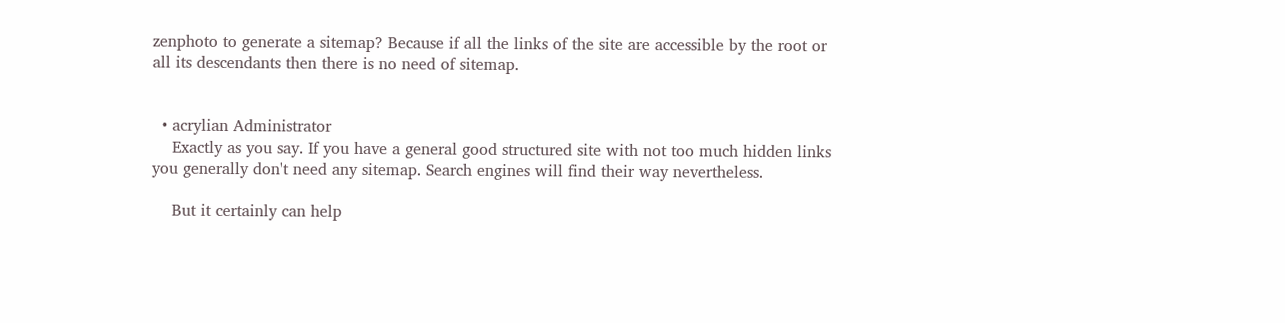zenphoto to generate a sitemap? Because if all the links of the site are accessible by the root or all its descendants then there is no need of sitemap.


  • acrylian Administrator
    Exactly as you say. If you have a general good structured site with not too much hidden links you generally don't need any sitemap. Search engines will find their way nevertheless.

    But it certainly can help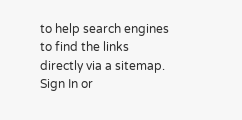to help search engines to find the links directly via a sitemap.
Sign In or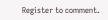Register to comment.